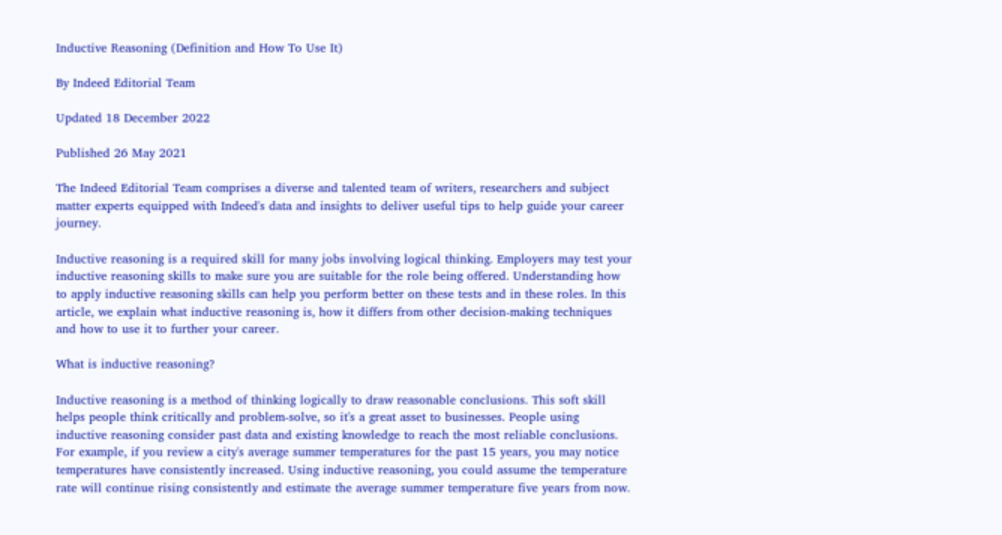Inductive Reasoning (Definition and How To Use It)

By Indeed Editorial Team

Updated 18 December 2022

Published 26 May 2021

The Indeed Editorial Team comprises a diverse and talented team of writers, researchers and subject matter experts equipped with Indeed's data and insights to deliver useful tips to help guide your career journey.

Inductive reasoning is a required skill for many jobs involving logical thinking. Employers may test your inductive reasoning skills to make sure you are suitable for the role being offered. Understanding how to apply inductive reasoning skills can help you perform better on these tests and in these roles. In this article, we explain what inductive reasoning is, how it differs from other decision-making techniques and how to use it to further your career.

What is inductive reasoning?

Inductive reasoning is a method of thinking logically to draw reasonable conclusions. This soft skill helps people think critically and problem-solve, so it's a great asset to businesses. People using inductive reasoning consider past data and existing knowledge to reach the most reliable conclusions. For example, if you review a city's average summer temperatures for the past 15 years, you may notice temperatures have consistently increased. Using inductive reasoning, you could assume the temperature rate will continue rising consistently and estimate the average summer temperature five years from now.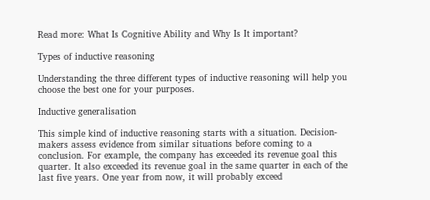Read more: What Is Cognitive Ability and Why Is It important?

Types of inductive reasoning

Understanding the three different types of inductive reasoning will help you choose the best one for your purposes.

Inductive generalisation

This simple kind of inductive reasoning starts with a situation. Decision-makers assess evidence from similar situations before coming to a conclusion. For example, the company has exceeded its revenue goal this quarter. It also exceeded its revenue goal in the same quarter in each of the last five years. One year from now, it will probably exceed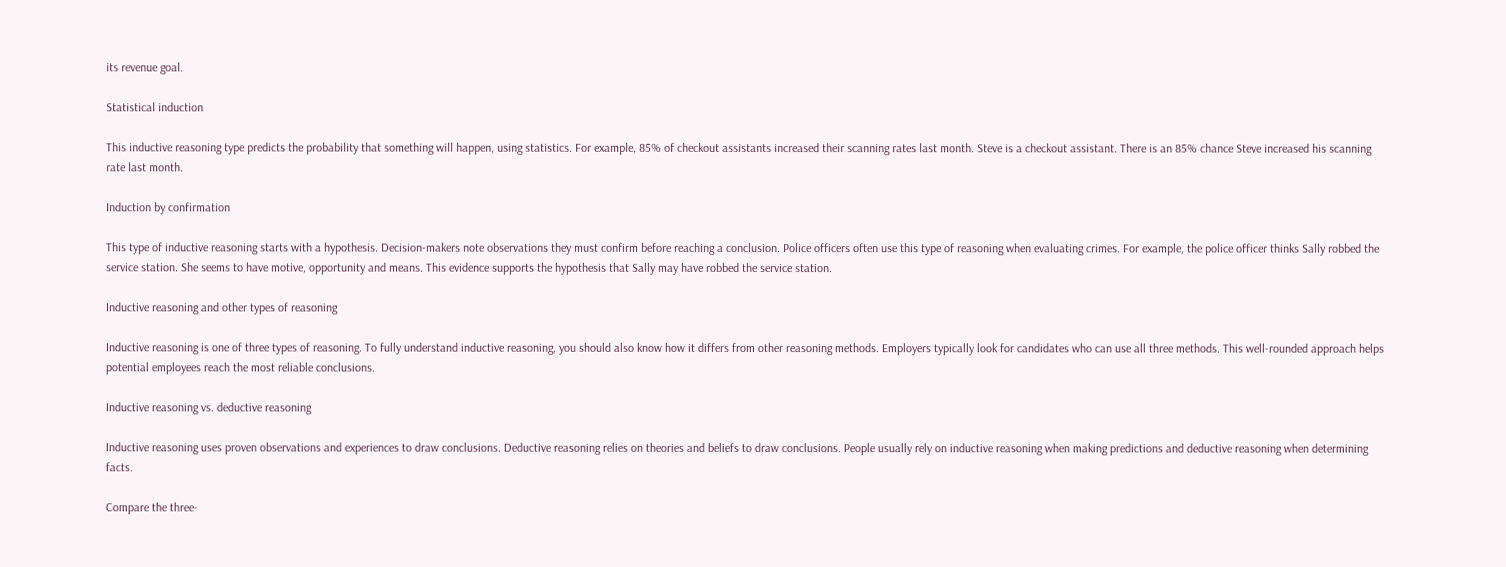its revenue goal.

Statistical induction

This inductive reasoning type predicts the probability that something will happen, using statistics. For example, 85% of checkout assistants increased their scanning rates last month. Steve is a checkout assistant. There is an 85% chance Steve increased his scanning rate last month.

Induction by confirmation

This type of inductive reasoning starts with a hypothesis. Decision-makers note observations they must confirm before reaching a conclusion. Police officers often use this type of reasoning when evaluating crimes. For example, the police officer thinks Sally robbed the service station. She seems to have motive, opportunity and means. This evidence supports the hypothesis that Sally may have robbed the service station.

Inductive reasoning and other types of reasoning

Inductive reasoning is one of three types of reasoning. To fully understand inductive reasoning, you should also know how it differs from other reasoning methods. Employers typically look for candidates who can use all three methods. This well-rounded approach helps potential employees reach the most reliable conclusions.

Inductive reasoning vs. deductive reasoning

Inductive reasoning uses proven observations and experiences to draw conclusions. Deductive reasoning relies on theories and beliefs to draw conclusions. People usually rely on inductive reasoning when making predictions and deductive reasoning when determining facts.

Compare the three-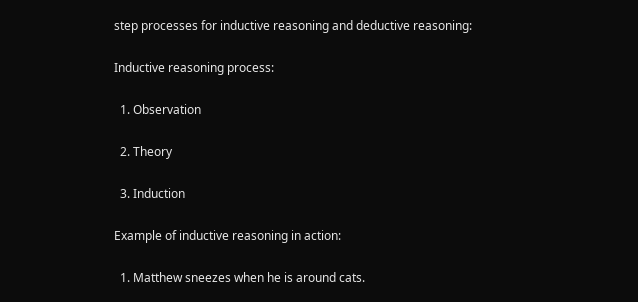step processes for inductive reasoning and deductive reasoning:

Inductive reasoning process:

  1. Observation

  2. Theory

  3. Induction

Example of inductive reasoning in action:

  1. Matthew sneezes when he is around cats.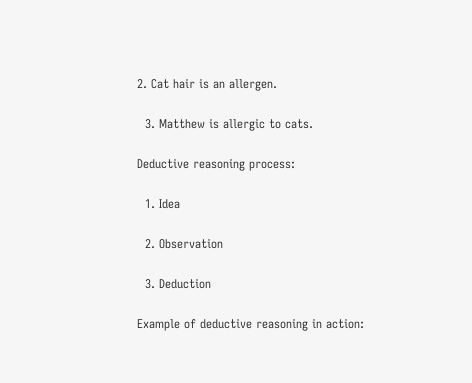2. Cat hair is an allergen.

  3. Matthew is allergic to cats.

Deductive reasoning process:

  1. Idea

  2. Observation

  3. Deduction

Example of deductive reasoning in action: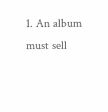1. An album must sell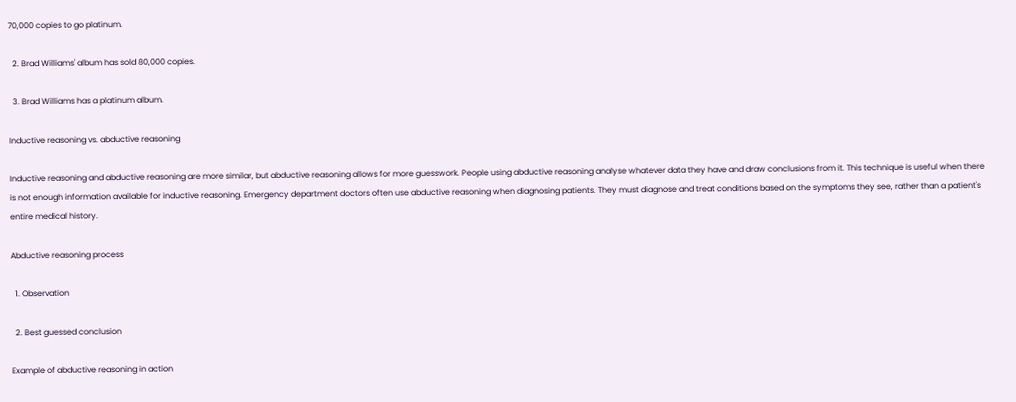70,000 copies to go platinum.

  2. Brad Williams' album has sold 80,000 copies.

  3. Brad Williams has a platinum album.

Inductive reasoning vs. abductive reasoning

Inductive reasoning and abductive reasoning are more similar, but abductive reasoning allows for more guesswork. People using abductive reasoning analyse whatever data they have and draw conclusions from it. This technique is useful when there is not enough information available for inductive reasoning. Emergency department doctors often use abductive reasoning when diagnosing patients. They must diagnose and treat conditions based on the symptoms they see, rather than a patient's entire medical history.

Abductive reasoning process

  1. Observation

  2. Best guessed conclusion

Example of abductive reasoning in action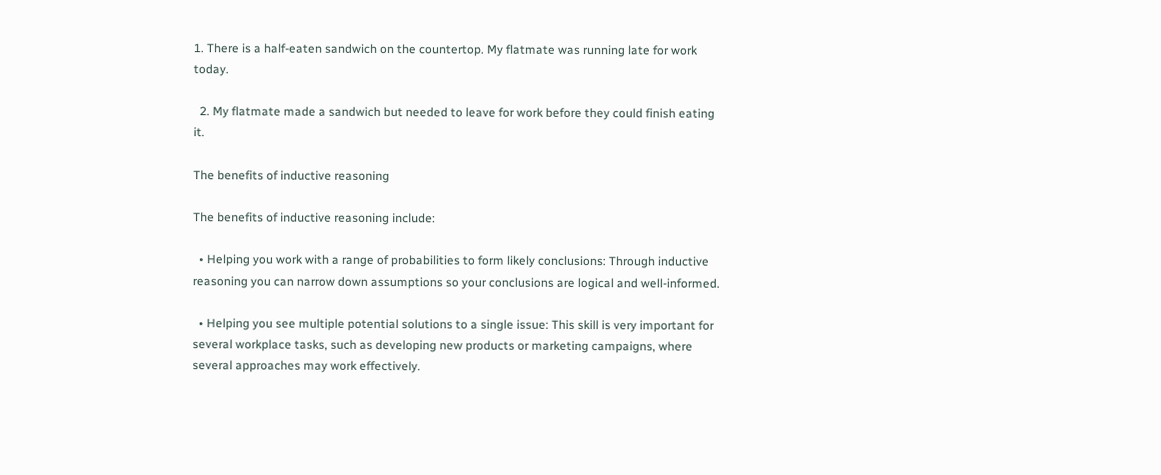1. There is a half-eaten sandwich on the countertop. My flatmate was running late for work today.

  2. My flatmate made a sandwich but needed to leave for work before they could finish eating it.

The benefits of inductive reasoning

The benefits of inductive reasoning include:

  • Helping you work with a range of probabilities to form likely conclusions: Through inductive reasoning you can narrow down assumptions so your conclusions are logical and well-informed.

  • Helping you see multiple potential solutions to a single issue: This skill is very important for several workplace tasks, such as developing new products or marketing campaigns, where several approaches may work effectively.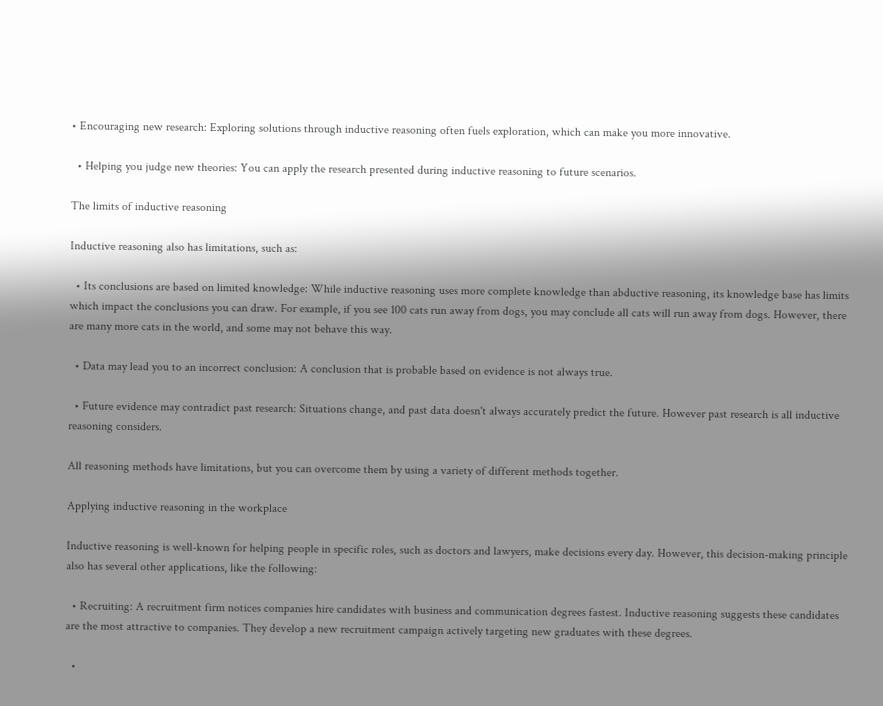• Encouraging new research: Exploring solutions through inductive reasoning often fuels exploration, which can make you more innovative.

  • Helping you judge new theories: You can apply the research presented during inductive reasoning to future scenarios.

The limits of inductive reasoning

Inductive reasoning also has limitations, such as:

  • Its conclusions are based on limited knowledge: While inductive reasoning uses more complete knowledge than abductive reasoning, its knowledge base has limits which impact the conclusions you can draw. For example, if you see 100 cats run away from dogs, you may conclude all cats will run away from dogs. However, there are many more cats in the world, and some may not behave this way.

  • Data may lead you to an incorrect conclusion: A conclusion that is probable based on evidence is not always true.

  • Future evidence may contradict past research: Situations change, and past data doesn't always accurately predict the future. However past research is all inductive reasoning considers.

All reasoning methods have limitations, but you can overcome them by using a variety of different methods together.

Applying inductive reasoning in the workplace

Inductive reasoning is well-known for helping people in specific roles, such as doctors and lawyers, make decisions every day. However, this decision-making principle also has several other applications, like the following:

  • Recruiting: A recruitment firm notices companies hire candidates with business and communication degrees fastest. Inductive reasoning suggests these candidates are the most attractive to companies. They develop a new recruitment campaign actively targeting new graduates with these degrees.

  •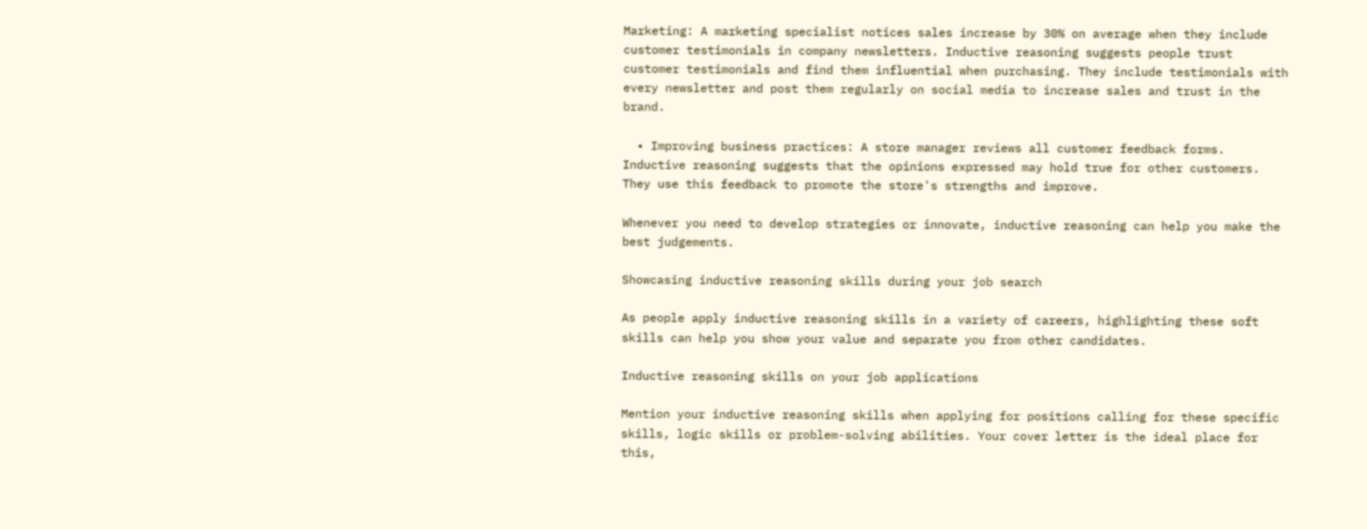Marketing: A marketing specialist notices sales increase by 30% on average when they include customer testimonials in company newsletters. Inductive reasoning suggests people trust customer testimonials and find them influential when purchasing. They include testimonials with every newsletter and post them regularly on social media to increase sales and trust in the brand.

  • Improving business practices: A store manager reviews all customer feedback forms. Inductive reasoning suggests that the opinions expressed may hold true for other customers. They use this feedback to promote the store's strengths and improve.

Whenever you need to develop strategies or innovate, inductive reasoning can help you make the best judgements.

Showcasing inductive reasoning skills during your job search

As people apply inductive reasoning skills in a variety of careers, highlighting these soft skills can help you show your value and separate you from other candidates.

Inductive reasoning skills on your job applications

Mention your inductive reasoning skills when applying for positions calling for these specific skills, logic skills or problem-solving abilities. Your cover letter is the ideal place for this,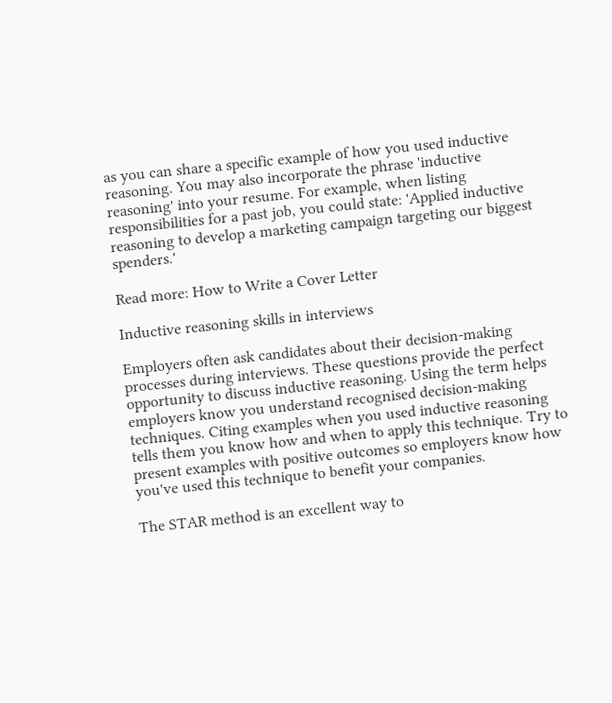as you can share a specific example of how you used inductive reasoning. You may also incorporate the phrase 'inductive reasoning' into your resume. For example, when listing responsibilities for a past job, you could state: 'Applied inductive reasoning to develop a marketing campaign targeting our biggest spenders.'

Read more: How to Write a Cover Letter

Inductive reasoning skills in interviews

Employers often ask candidates about their decision-making processes during interviews. These questions provide the perfect opportunity to discuss inductive reasoning. Using the term helps employers know you understand recognised decision-making techniques. Citing examples when you used inductive reasoning tells them you know how and when to apply this technique. Try to present examples with positive outcomes so employers know how you've used this technique to benefit your companies.

The STAR method is an excellent way to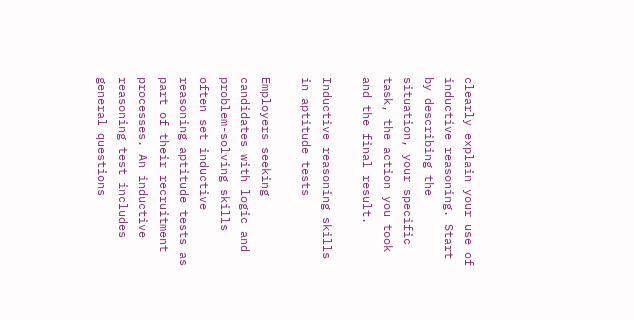clearly explain your use of inductive reasoning. Start by describing the situation, your specific task, the action you took and the final result.

Inductive reasoning skills in aptitude tests

Employers seeking candidates with logic and problem-solving skills often set inductive reasoning aptitude tests as part of their recruitment processes. An inductive reasoning test includes general questions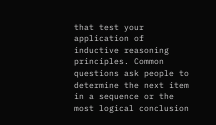that test your application of inductive reasoning principles. Common questions ask people to determine the next item in a sequence or the most logical conclusion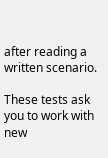after reading a written scenario.

These tests ask you to work with new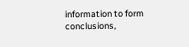information to form conclusions,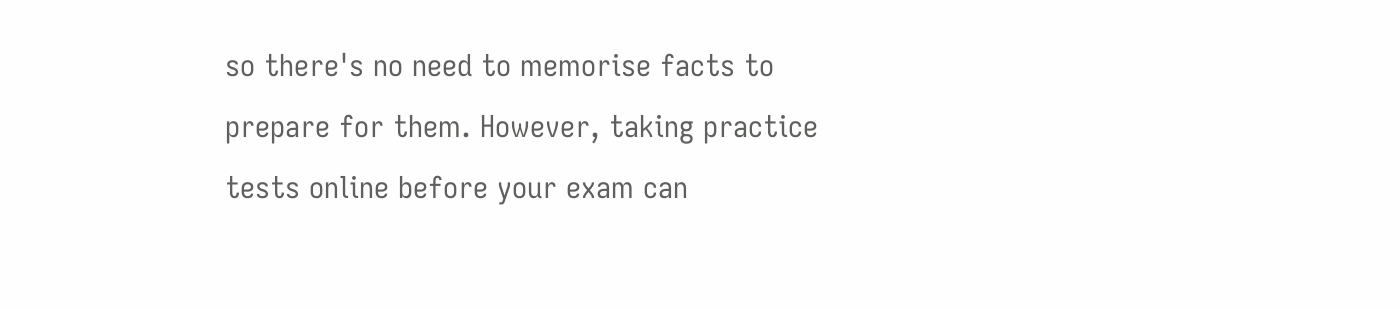so there's no need to memorise facts to prepare for them. However, taking practice tests online before your exam can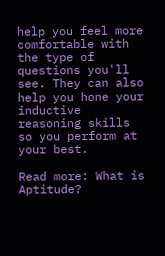help you feel more comfortable with the type of questions you'll see. They can also help you hone your inductive reasoning skills so you perform at your best.

Read more: What is Aptitude?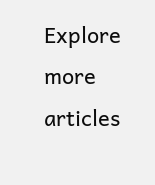Explore more articles